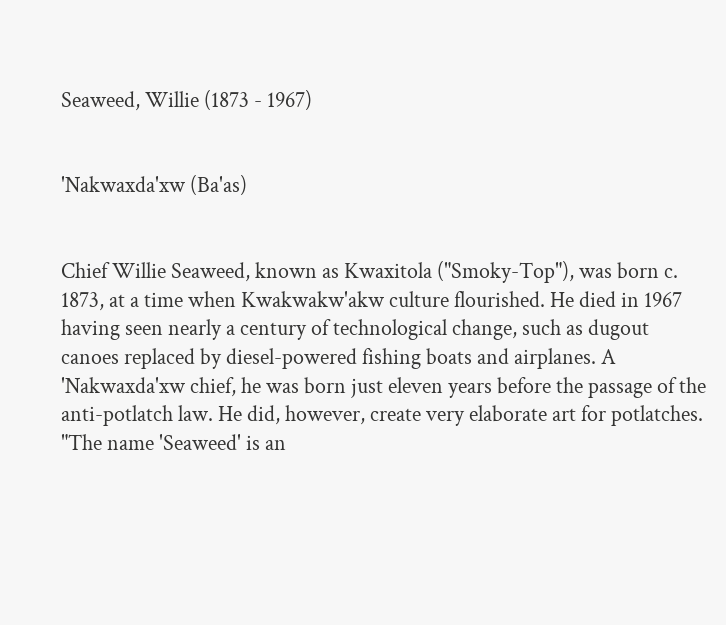Seaweed, Willie (1873 - 1967)


'Nakwaxda'xw (Ba'as)


Chief Willie Seaweed, known as Kwaxitola ("Smoky-Top"), was born c. 1873, at a time when Kwakwakw'akw culture flourished. He died in 1967 having seen nearly a century of technological change, such as dugout canoes replaced by diesel-powered fishing boats and airplanes. A 'Nakwaxda'xw chief, he was born just eleven years before the passage of the anti-potlatch law. He did, however, create very elaborate art for potlatches. "The name 'Seaweed' is an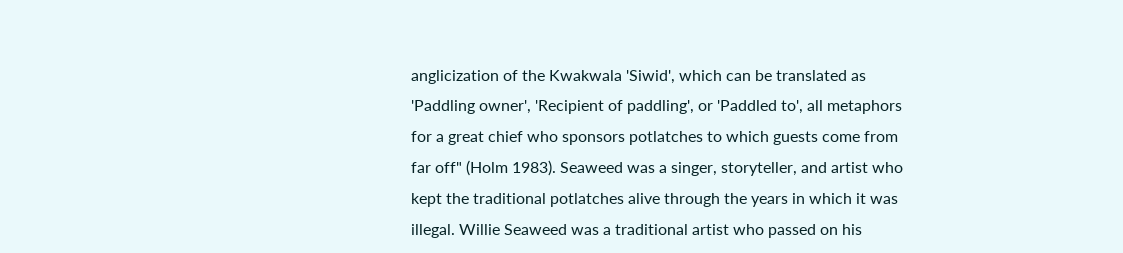anglicization of the Kwakwala 'Siwid', which can be translated as 'Paddling owner', 'Recipient of paddling', or 'Paddled to', all metaphors for a great chief who sponsors potlatches to which guests come from far off" (Holm 1983). Seaweed was a singer, storyteller, and artist who kept the traditional potlatches alive through the years in which it was illegal. Willie Seaweed was a traditional artist who passed on his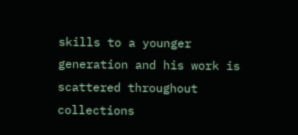skills to a younger generation and his work is scattered throughout collections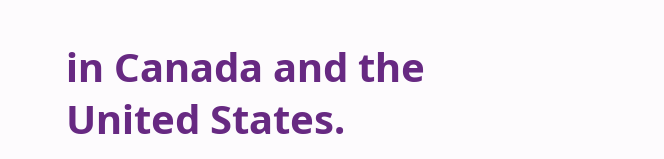in Canada and the United States.